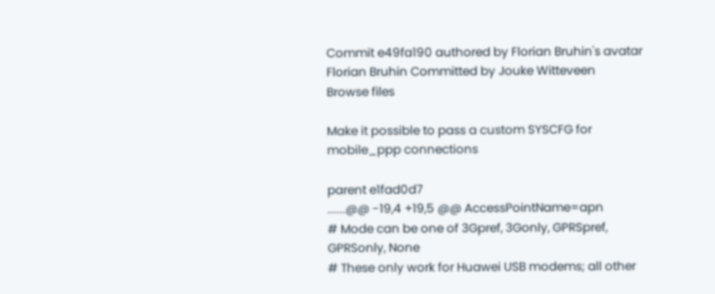Commit e49fa190 authored by Florian Bruhin's avatar Florian Bruhin Committed by Jouke Witteveen
Browse files

Make it possible to pass a custom SYSCFG for mobile_ppp connections

parent e1fad0d7
......@@ -19,4 +19,5 @@ AccessPointName=apn
# Mode can be one of 3Gpref, 3Gonly, GPRSpref, GPRSonly, None
# These only work for Huawei USB modems; all other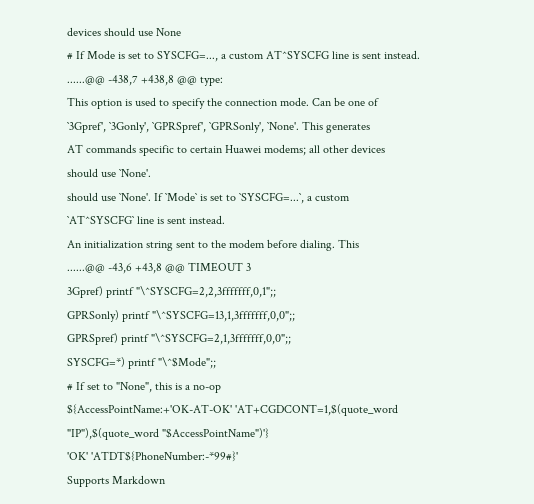devices should use None
# If Mode is set to SYSCFG=..., a custom AT^SYSCFG line is sent instead.
......@@ -438,7 +438,8 @@ type:
This option is used to specify the connection mode. Can be one of
`3Gpref', `3Gonly', `GPRSpref', `GPRSonly', `None'. This generates
AT commands specific to certain Huawei modems; all other devices
should use `None'.
should use `None'. If `Mode` is set to `SYSCFG=...`, a custom
`AT^SYSCFG` line is sent instead.
An initialization string sent to the modem before dialing. This
......@@ -43,6 +43,8 @@ TIMEOUT 3
3Gpref) printf "\^SYSCFG=2,2,3fffffff,0,1";;
GPRSonly) printf "\^SYSCFG=13,1,3fffffff,0,0";;
GPRSpref) printf "\^SYSCFG=2,1,3fffffff,0,0";;
SYSCFG=*) printf "\^$Mode";;
# If set to "None", this is a no-op
${AccessPointName:+'OK-AT-OK' 'AT+CGDCONT=1,$(quote_word "IP"),$(quote_word "$AccessPointName")'}
'OK' 'ATDT${PhoneNumber:-*99#}'
Supports Markdown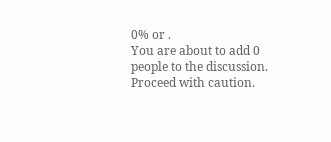0% or .
You are about to add 0 people to the discussion. Proceed with caution.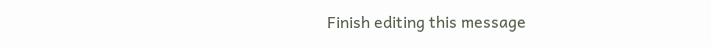Finish editing this message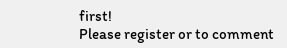first!
Please register or to comment